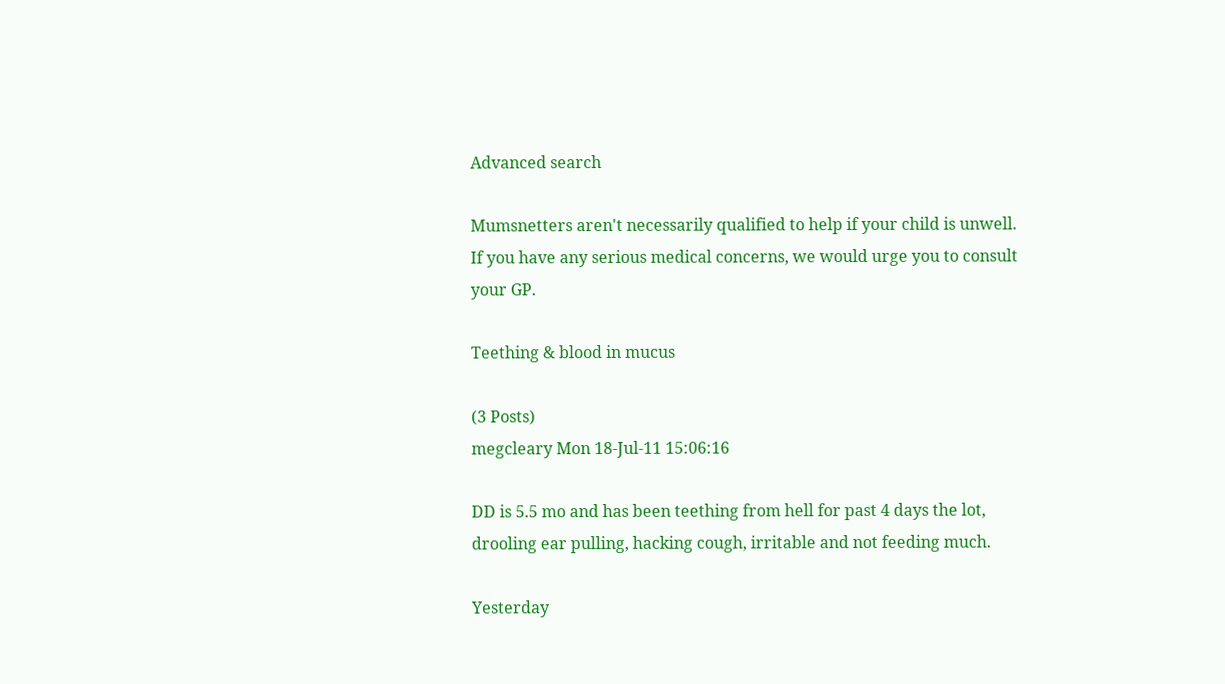Advanced search

Mumsnetters aren't necessarily qualified to help if your child is unwell. If you have any serious medical concerns, we would urge you to consult your GP.

Teething & blood in mucus

(3 Posts)
megcleary Mon 18-Jul-11 15:06:16

DD is 5.5 mo and has been teething from hell for past 4 days the lot, drooling ear pulling, hacking cough, irritable and not feeding much.

Yesterday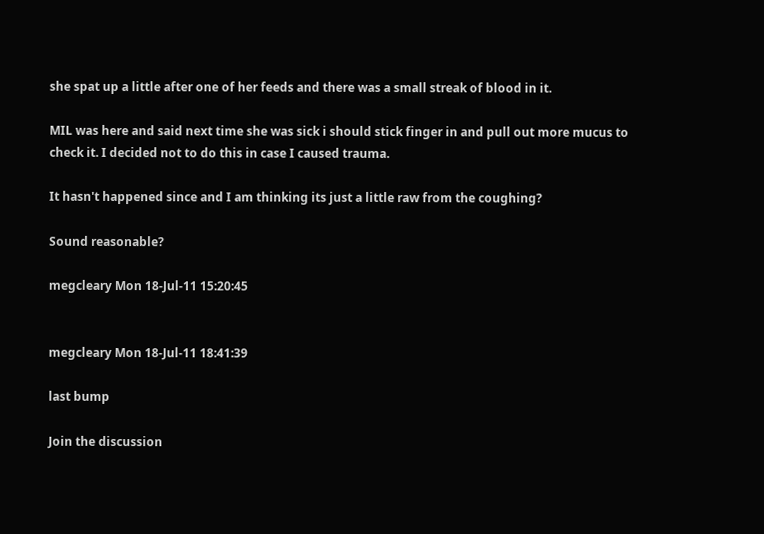she spat up a little after one of her feeds and there was a small streak of blood in it.

MIL was here and said next time she was sick i should stick finger in and pull out more mucus to check it. I decided not to do this in case I caused trauma.

It hasn't happened since and I am thinking its just a little raw from the coughing?

Sound reasonable?

megcleary Mon 18-Jul-11 15:20:45


megcleary Mon 18-Jul-11 18:41:39

last bump

Join the discussion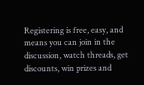Registering is free, easy, and means you can join in the discussion, watch threads, get discounts, win prizes and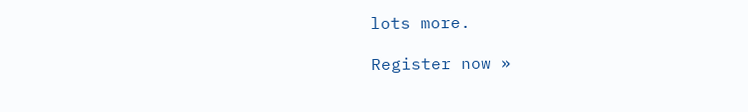lots more.

Register now »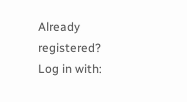Already registered? Log in with: